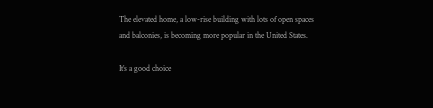The elevated home, a low-rise building with lots of open spaces and balconies, is becoming more popular in the United States.

It’s a good choice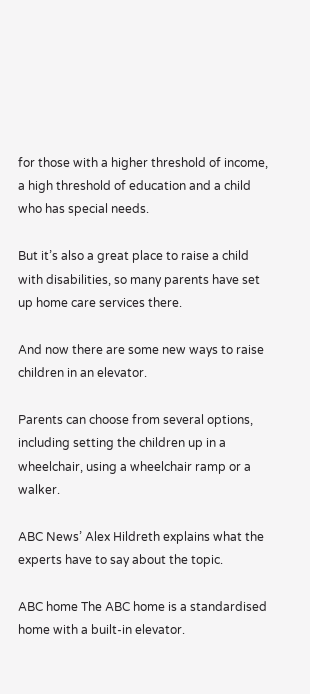for those with a higher threshold of income, a high threshold of education and a child who has special needs.

But it’s also a great place to raise a child with disabilities, so many parents have set up home care services there.

And now there are some new ways to raise children in an elevator.

Parents can choose from several options, including setting the children up in a wheelchair, using a wheelchair ramp or a walker.

ABC News’ Alex Hildreth explains what the experts have to say about the topic.

ABC home The ABC home is a standardised home with a built-in elevator.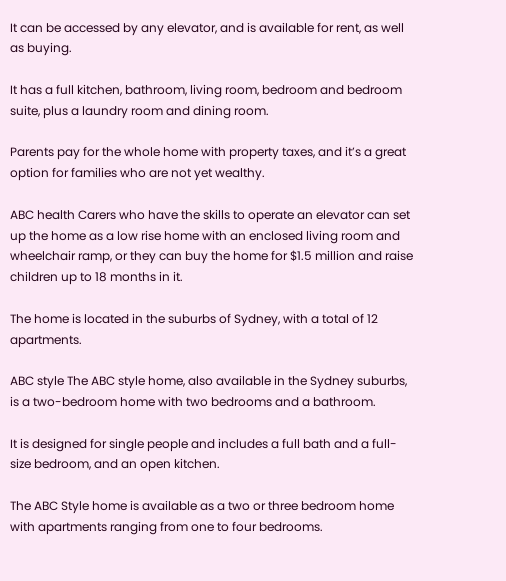It can be accessed by any elevator, and is available for rent, as well as buying.

It has a full kitchen, bathroom, living room, bedroom and bedroom suite, plus a laundry room and dining room.

Parents pay for the whole home with property taxes, and it’s a great option for families who are not yet wealthy.

ABC health Carers who have the skills to operate an elevator can set up the home as a low rise home with an enclosed living room and wheelchair ramp, or they can buy the home for $1.5 million and raise children up to 18 months in it.

The home is located in the suburbs of Sydney, with a total of 12 apartments.

ABC style The ABC style home, also available in the Sydney suburbs, is a two-bedroom home with two bedrooms and a bathroom.

It is designed for single people and includes a full bath and a full-size bedroom, and an open kitchen.

The ABC Style home is available as a two or three bedroom home with apartments ranging from one to four bedrooms.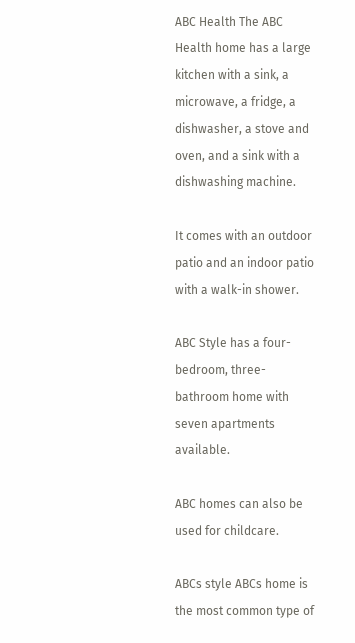ABC Health The ABC Health home has a large kitchen with a sink, a microwave, a fridge, a dishwasher, a stove and oven, and a sink with a dishwashing machine.

It comes with an outdoor patio and an indoor patio with a walk-in shower.

ABC Style has a four-bedroom, three-bathroom home with seven apartments available.

ABC homes can also be used for childcare.

ABCs style ABCs home is the most common type of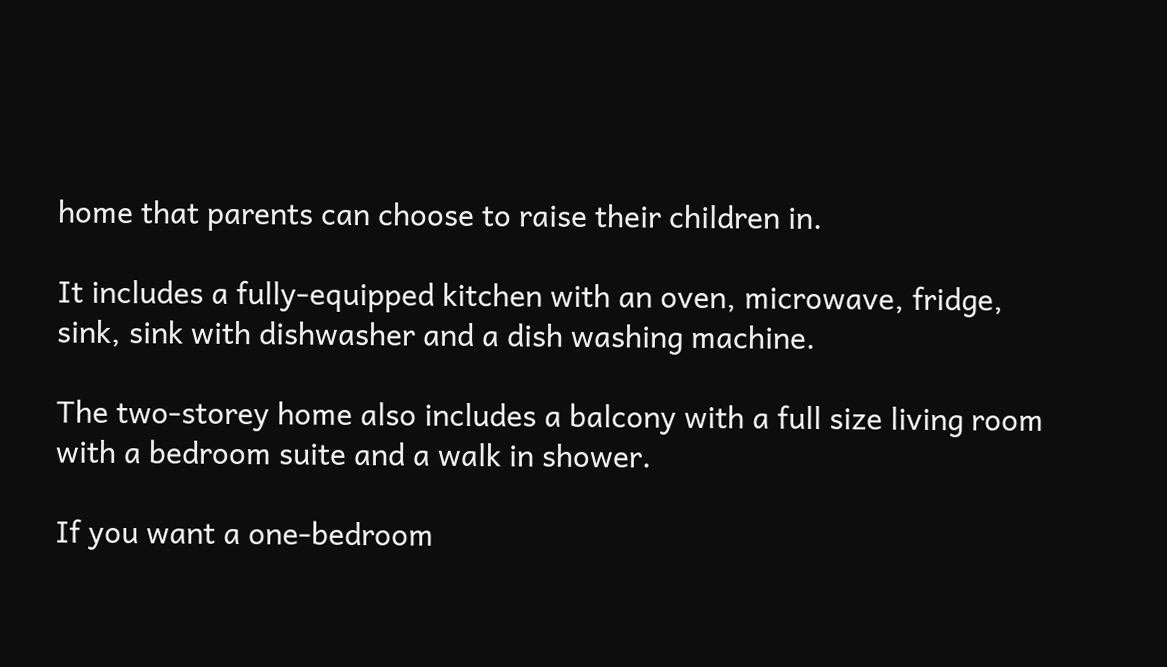home that parents can choose to raise their children in.

It includes a fully-equipped kitchen with an oven, microwave, fridge, sink, sink with dishwasher and a dish washing machine.

The two-storey home also includes a balcony with a full size living room with a bedroom suite and a walk in shower.

If you want a one-bedroom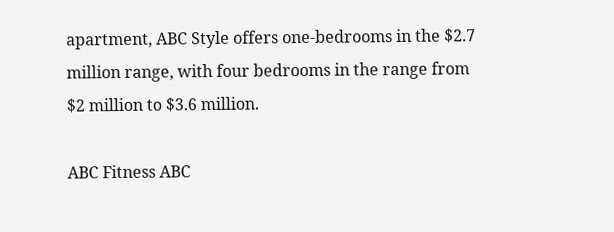apartment, ABC Style offers one-bedrooms in the $2.7 million range, with four bedrooms in the range from $2 million to $3.6 million.

ABC Fitness ABC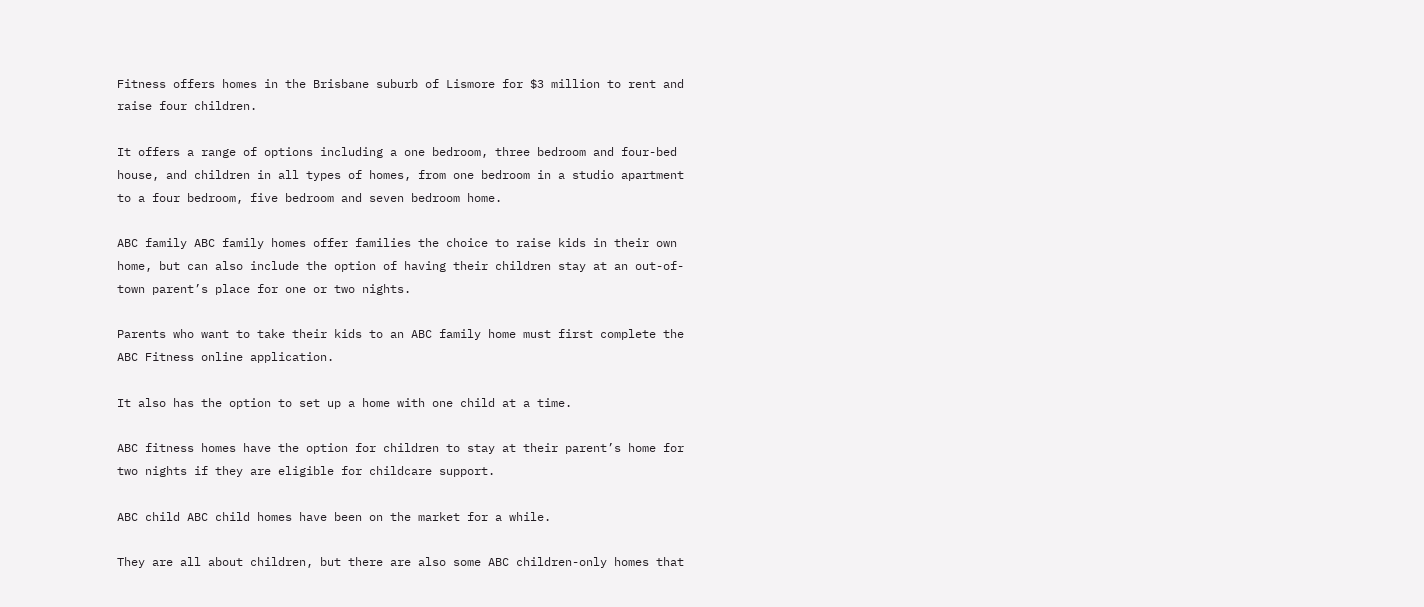Fitness offers homes in the Brisbane suburb of Lismore for $3 million to rent and raise four children.

It offers a range of options including a one bedroom, three bedroom and four-bed house, and children in all types of homes, from one bedroom in a studio apartment to a four bedroom, five bedroom and seven bedroom home.

ABC family ABC family homes offer families the choice to raise kids in their own home, but can also include the option of having their children stay at an out-of-town parent’s place for one or two nights.

Parents who want to take their kids to an ABC family home must first complete the ABC Fitness online application.

It also has the option to set up a home with one child at a time.

ABC fitness homes have the option for children to stay at their parent’s home for two nights if they are eligible for childcare support.

ABC child ABC child homes have been on the market for a while.

They are all about children, but there are also some ABC children-only homes that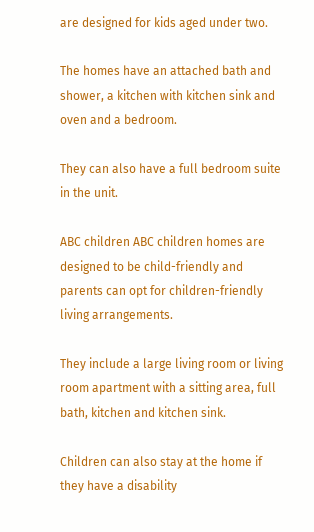are designed for kids aged under two.

The homes have an attached bath and shower, a kitchen with kitchen sink and oven and a bedroom.

They can also have a full bedroom suite in the unit.

ABC children ABC children homes are designed to be child-friendly and parents can opt for children-friendly living arrangements.

They include a large living room or living room apartment with a sitting area, full bath, kitchen and kitchen sink.

Children can also stay at the home if they have a disability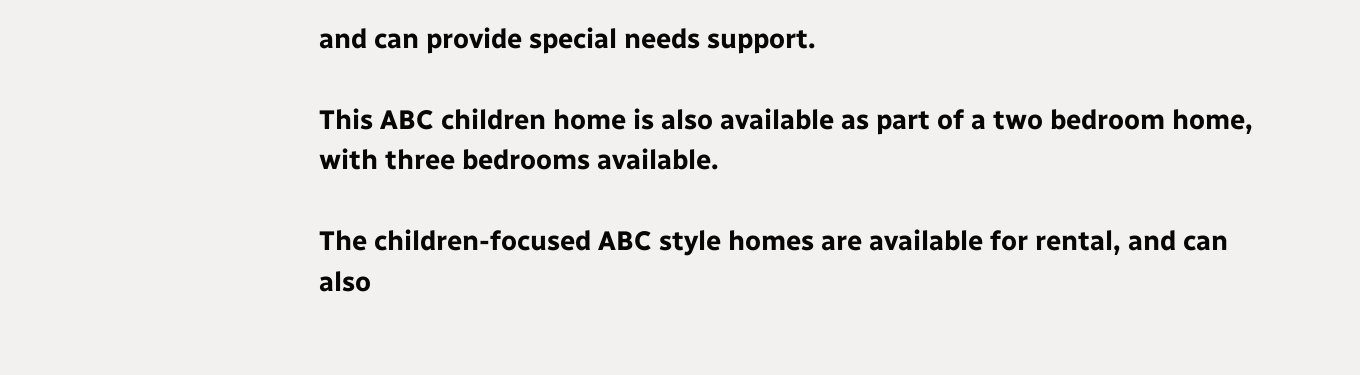and can provide special needs support.

This ABC children home is also available as part of a two bedroom home, with three bedrooms available.

The children-focused ABC style homes are available for rental, and can also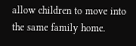allow children to move into the same family home.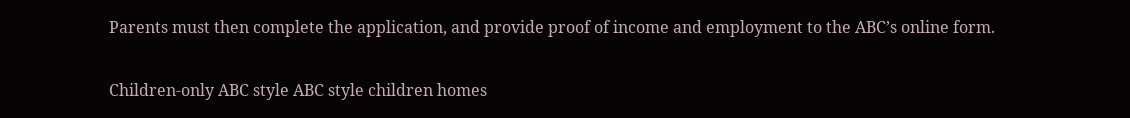Parents must then complete the application, and provide proof of income and employment to the ABC’s online form.

Children-only ABC style ABC style children homes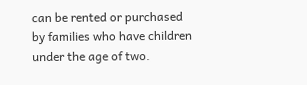can be rented or purchased by families who have children under the age of two.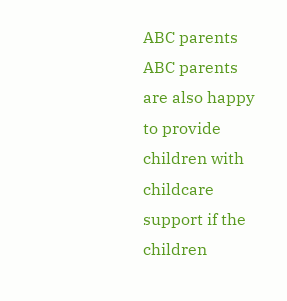ABC parents ABC parents are also happy to provide children with childcare support if the children